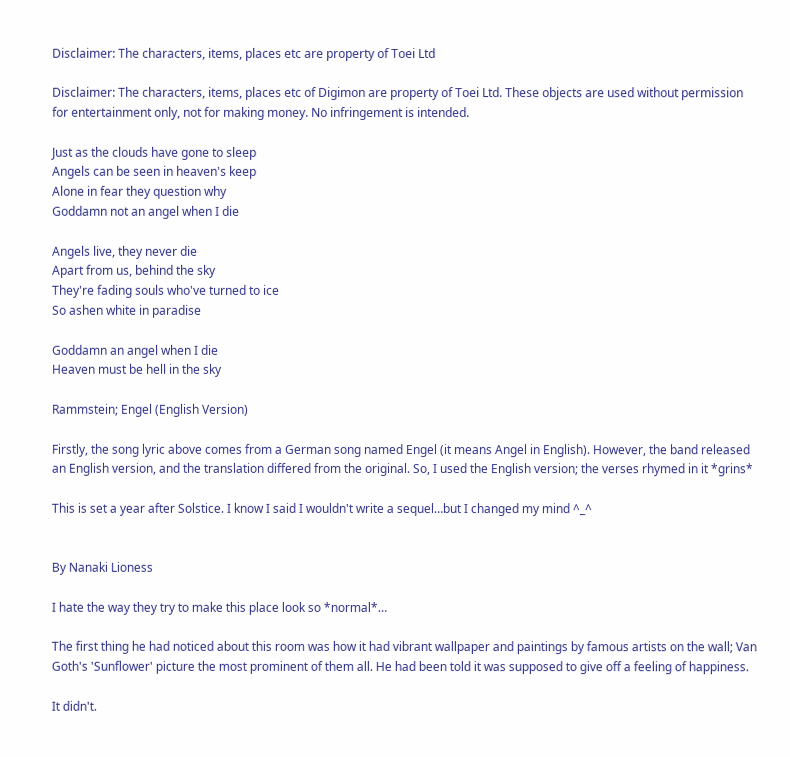Disclaimer: The characters, items, places etc are property of Toei Ltd

Disclaimer: The characters, items, places etc of Digimon are property of Toei Ltd. These objects are used without permission for entertainment only, not for making money. No infringement is intended.

Just as the clouds have gone to sleep
Angels can be seen in heaven's keep
Alone in fear they question why
Goddamn not an angel when I die

Angels live, they never die
Apart from us, behind the sky
They're fading souls who've turned to ice
So ashen white in paradise

Goddamn an angel when I die
Heaven must be hell in the sky

Rammstein; Engel (English Version)

Firstly, the song lyric above comes from a German song named Engel (it means Angel in English). However, the band released an English version, and the translation differed from the original. So, I used the English version; the verses rhymed in it *grins*

This is set a year after Solstice. I know I said I wouldn't write a sequel…but I changed my mind ^_^


By Nanaki Lioness

I hate the way they try to make this place look so *normal*…

The first thing he had noticed about this room was how it had vibrant wallpaper and paintings by famous artists on the wall; Van Goth's 'Sunflower' picture the most prominent of them all. He had been told it was supposed to give off a feeling of happiness.

It didn't.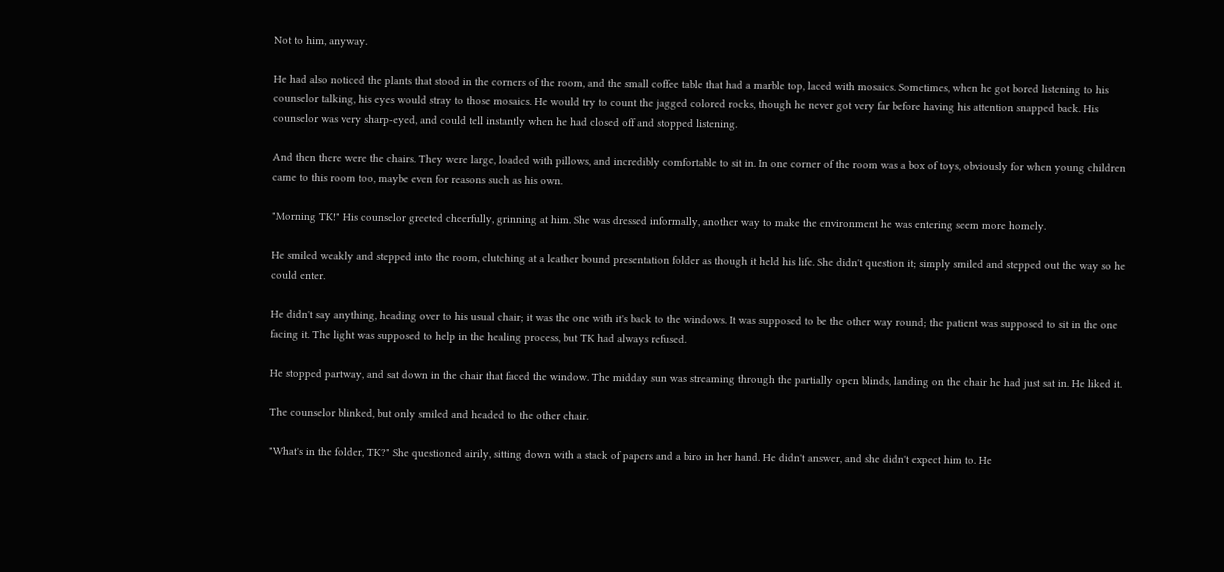Not to him, anyway.

He had also noticed the plants that stood in the corners of the room, and the small coffee table that had a marble top, laced with mosaics. Sometimes, when he got bored listening to his counselor talking, his eyes would stray to those mosaics. He would try to count the jagged colored rocks, though he never got very far before having his attention snapped back. His counselor was very sharp-eyed, and could tell instantly when he had closed off and stopped listening.

And then there were the chairs. They were large, loaded with pillows, and incredibly comfortable to sit in. In one corner of the room was a box of toys, obviously for when young children came to this room too, maybe even for reasons such as his own.

"Morning TK!" His counselor greeted cheerfully, grinning at him. She was dressed informally, another way to make the environment he was entering seem more homely.

He smiled weakly and stepped into the room, clutching at a leather bound presentation folder as though it held his life. She didn't question it; simply smiled and stepped out the way so he could enter.

He didn't say anything, heading over to his usual chair; it was the one with it's back to the windows. It was supposed to be the other way round; the patient was supposed to sit in the one facing it. The light was supposed to help in the healing process, but TK had always refused.

He stopped partway, and sat down in the chair that faced the window. The midday sun was streaming through the partially open blinds, landing on the chair he had just sat in. He liked it.

The counselor blinked, but only smiled and headed to the other chair.

"What's in the folder, TK?" She questioned airily, sitting down with a stack of papers and a biro in her hand. He didn't answer, and she didn't expect him to. He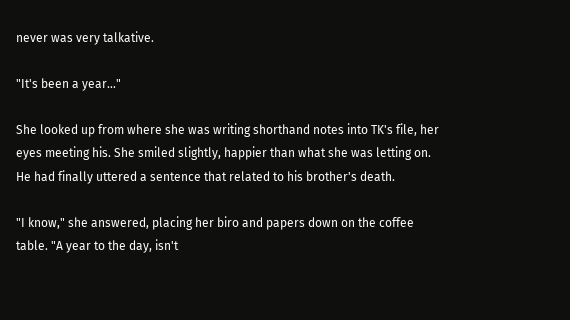never was very talkative.

"It's been a year…"

She looked up from where she was writing shorthand notes into TK's file, her eyes meeting his. She smiled slightly, happier than what she was letting on. He had finally uttered a sentence that related to his brother's death.

"I know," she answered, placing her biro and papers down on the coffee table. "A year to the day, isn't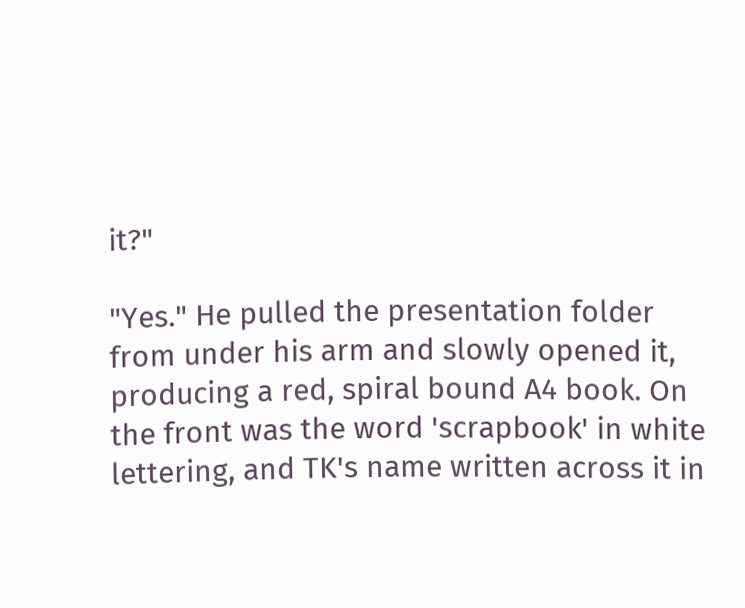it?"

"Yes." He pulled the presentation folder from under his arm and slowly opened it, producing a red, spiral bound A4 book. On the front was the word 'scrapbook' in white lettering, and TK's name written across it in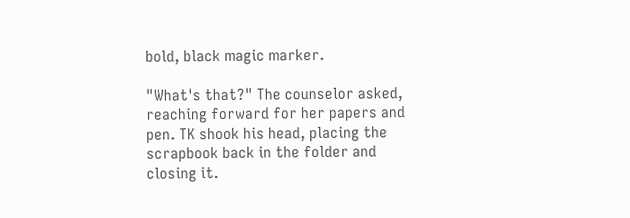bold, black magic marker.

"What's that?" The counselor asked, reaching forward for her papers and pen. TK shook his head, placing the scrapbook back in the folder and closing it.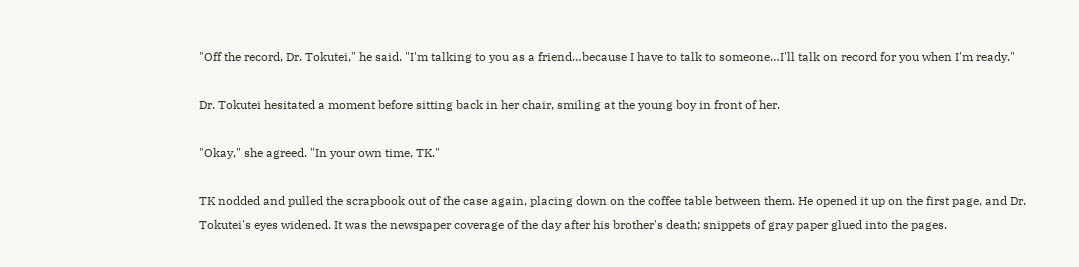"Off the record, Dr. Tokutei," he said. "I'm talking to you as a friend…because I have to talk to someone…I'll talk on record for you when I'm ready."

Dr. Tokutei hesitated a moment before sitting back in her chair, smiling at the young boy in front of her.

"Okay," she agreed. "In your own time, TK."

TK nodded and pulled the scrapbook out of the case again, placing down on the coffee table between them. He opened it up on the first page, and Dr. Tokutei's eyes widened. It was the newspaper coverage of the day after his brother's death; snippets of gray paper glued into the pages.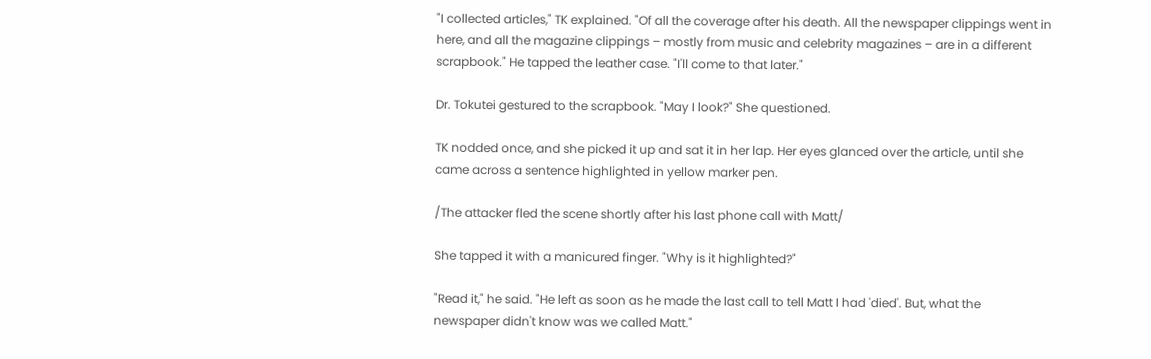"I collected articles," TK explained. "Of all the coverage after his death. All the newspaper clippings went in here, and all the magazine clippings – mostly from music and celebrity magazines – are in a different scrapbook." He tapped the leather case. "I'll come to that later."

Dr. Tokutei gestured to the scrapbook. "May I look?" She questioned.

TK nodded once, and she picked it up and sat it in her lap. Her eyes glanced over the article, until she came across a sentence highlighted in yellow marker pen.

/The attacker fled the scene shortly after his last phone call with Matt/

She tapped it with a manicured finger. "Why is it highlighted?"

"Read it," he said. "He left as soon as he made the last call to tell Matt I had 'died'. But, what the newspaper didn't know was we called Matt."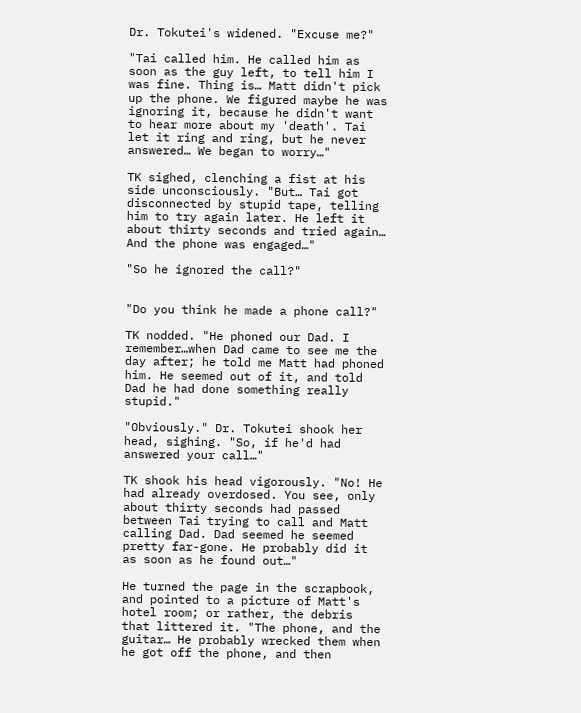Dr. Tokutei's widened. "Excuse me?"

"Tai called him. He called him as soon as the guy left, to tell him I was fine. Thing is… Matt didn't pick up the phone. We figured maybe he was ignoring it, because he didn't want to hear more about my 'death'. Tai let it ring and ring, but he never answered… We began to worry…"

TK sighed, clenching a fist at his side unconsciously. "But… Tai got disconnected by stupid tape, telling him to try again later. He left it about thirty seconds and tried again… And the phone was engaged…"

"So he ignored the call?"


"Do you think he made a phone call?"

TK nodded. "He phoned our Dad. I remember…when Dad came to see me the day after; he told me Matt had phoned him. He seemed out of it, and told Dad he had done something really stupid."

"Obviously." Dr. Tokutei shook her head, sighing. "So, if he'd had answered your call…"

TK shook his head vigorously. "No! He had already overdosed. You see, only about thirty seconds had passed between Tai trying to call and Matt calling Dad. Dad seemed he seemed pretty far-gone. He probably did it as soon as he found out…"

He turned the page in the scrapbook, and pointed to a picture of Matt's hotel room; or rather, the debris that littered it. "The phone, and the guitar… He probably wrecked them when he got off the phone, and then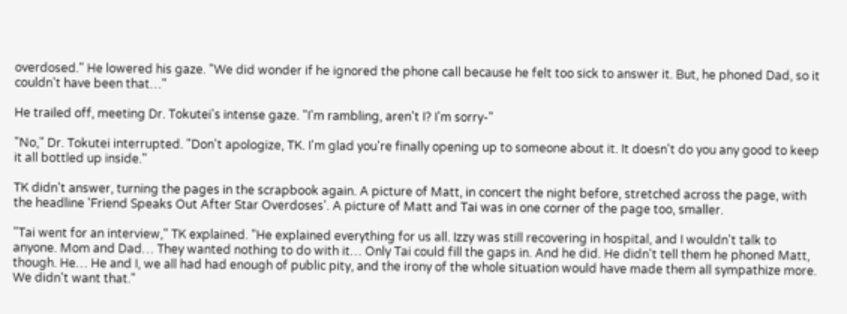overdosed." He lowered his gaze. "We did wonder if he ignored the phone call because he felt too sick to answer it. But, he phoned Dad, so it couldn't have been that…"

He trailed off, meeting Dr. Tokutei's intense gaze. "I'm rambling, aren't I? I'm sorry-"

"No," Dr. Tokutei interrupted. "Don't apologize, TK. I'm glad you're finally opening up to someone about it. It doesn't do you any good to keep it all bottled up inside."

TK didn't answer, turning the pages in the scrapbook again. A picture of Matt, in concert the night before, stretched across the page, with the headline 'Friend Speaks Out After Star Overdoses'. A picture of Matt and Tai was in one corner of the page too, smaller.

"Tai went for an interview," TK explained. "He explained everything for us all. Izzy was still recovering in hospital, and I wouldn't talk to anyone. Mom and Dad… They wanted nothing to do with it… Only Tai could fill the gaps in. And he did. He didn't tell them he phoned Matt, though. He… He and I, we all had had enough of public pity, and the irony of the whole situation would have made them all sympathize more. We didn't want that."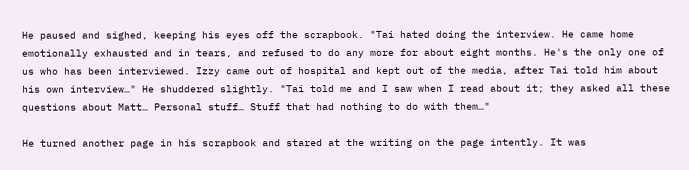He paused and sighed, keeping his eyes off the scrapbook. "Tai hated doing the interview. He came home emotionally exhausted and in tears, and refused to do any more for about eight months. He's the only one of us who has been interviewed. Izzy came out of hospital and kept out of the media, after Tai told him about his own interview…" He shuddered slightly. "Tai told me and I saw when I read about it; they asked all these questions about Matt… Personal stuff… Stuff that had nothing to do with them…"

He turned another page in his scrapbook and stared at the writing on the page intently. It was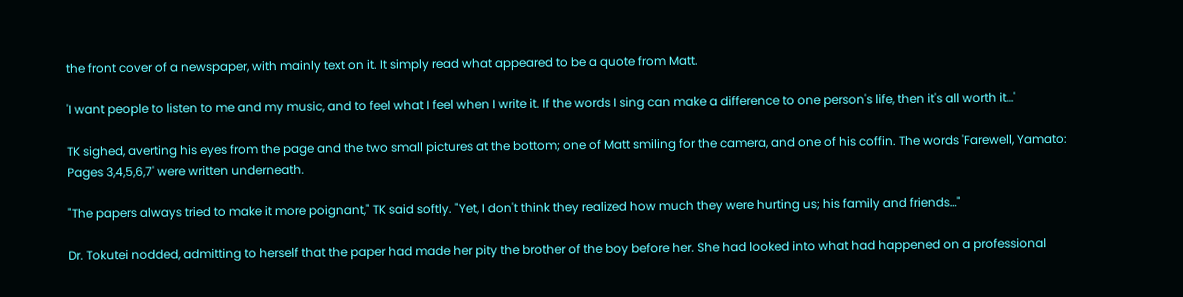the front cover of a newspaper, with mainly text on it. It simply read what appeared to be a quote from Matt.

'I want people to listen to me and my music, and to feel what I feel when I write it. If the words I sing can make a difference to one person's life, then it's all worth it…'

TK sighed, averting his eyes from the page and the two small pictures at the bottom; one of Matt smiling for the camera, and one of his coffin. The words 'Farewell, Yamato: Pages 3,4,5,6,7' were written underneath.

"The papers always tried to make it more poignant," TK said softly. "Yet, I don't think they realized how much they were hurting us; his family and friends…"

Dr. Tokutei nodded, admitting to herself that the paper had made her pity the brother of the boy before her. She had looked into what had happened on a professional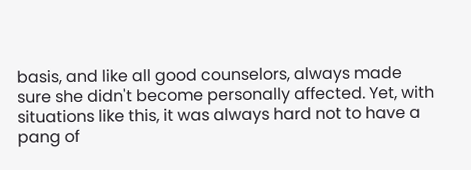basis, and like all good counselors, always made sure she didn't become personally affected. Yet, with situations like this, it was always hard not to have a pang of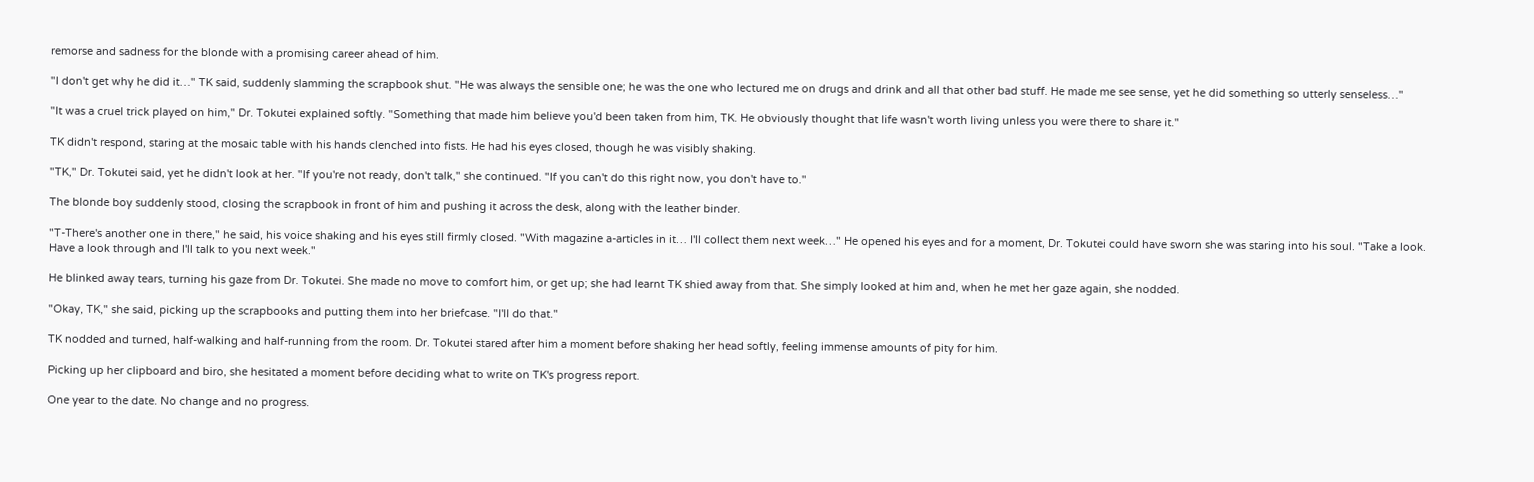remorse and sadness for the blonde with a promising career ahead of him.

"I don't get why he did it…" TK said, suddenly slamming the scrapbook shut. "He was always the sensible one; he was the one who lectured me on drugs and drink and all that other bad stuff. He made me see sense, yet he did something so utterly senseless…"

"It was a cruel trick played on him," Dr. Tokutei explained softly. "Something that made him believe you'd been taken from him, TK. He obviously thought that life wasn't worth living unless you were there to share it."

TK didn't respond, staring at the mosaic table with his hands clenched into fists. He had his eyes closed, though he was visibly shaking.

"TK," Dr. Tokutei said, yet he didn't look at her. "If you're not ready, don't talk," she continued. "If you can't do this right now, you don't have to."

The blonde boy suddenly stood, closing the scrapbook in front of him and pushing it across the desk, along with the leather binder.

"T-There's another one in there," he said, his voice shaking and his eyes still firmly closed. "With magazine a-articles in it… I'll collect them next week…" He opened his eyes and for a moment, Dr. Tokutei could have sworn she was staring into his soul. "Take a look. Have a look through and I'll talk to you next week."

He blinked away tears, turning his gaze from Dr. Tokutei. She made no move to comfort him, or get up; she had learnt TK shied away from that. She simply looked at him and, when he met her gaze again, she nodded.

"Okay, TK," she said, picking up the scrapbooks and putting them into her briefcase. "I'll do that."

TK nodded and turned, half-walking and half-running from the room. Dr. Tokutei stared after him a moment before shaking her head softly, feeling immense amounts of pity for him.

Picking up her clipboard and biro, she hesitated a moment before deciding what to write on TK's progress report.

One year to the date. No change and no progress.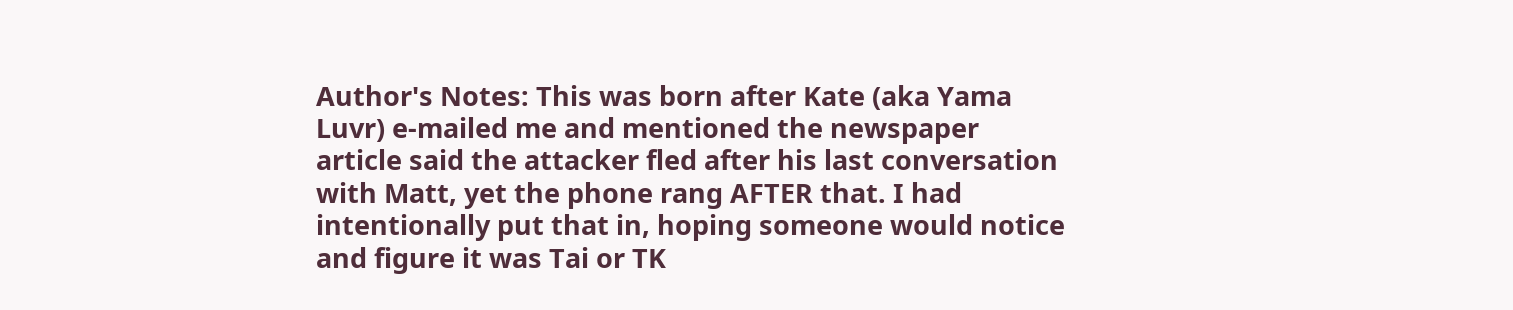Author's Notes: This was born after Kate (aka Yama Luvr) e-mailed me and mentioned the newspaper article said the attacker fled after his last conversation with Matt, yet the phone rang AFTER that. I had intentionally put that in, hoping someone would notice and figure it was Tai or TK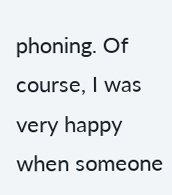phoning. Of course, I was very happy when someone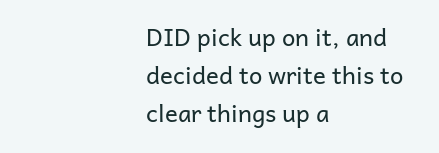DID pick up on it, and decided to write this to clear things up a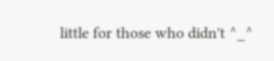little for those who didn't ^_^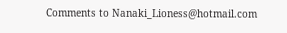Comments to Nanaki_Lioness@hotmail.com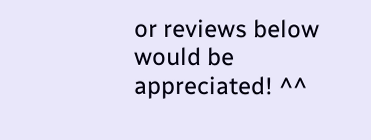or reviews below would be appreciated! ^^